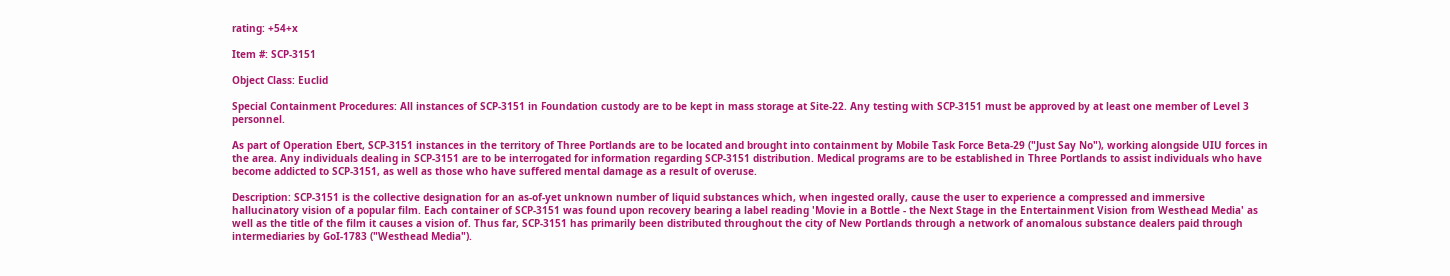rating: +54+x

Item #: SCP-3151

Object Class: Euclid

Special Containment Procedures: All instances of SCP-3151 in Foundation custody are to be kept in mass storage at Site-22. Any testing with SCP-3151 must be approved by at least one member of Level 3 personnel.

As part of Operation Ebert, SCP-3151 instances in the territory of Three Portlands are to be located and brought into containment by Mobile Task Force Beta-29 ("Just Say No"), working alongside UIU forces in the area. Any individuals dealing in SCP-3151 are to be interrogated for information regarding SCP-3151 distribution. Medical programs are to be established in Three Portlands to assist individuals who have become addicted to SCP-3151, as well as those who have suffered mental damage as a result of overuse.

Description: SCP-3151 is the collective designation for an as-of-yet unknown number of liquid substances which, when ingested orally, cause the user to experience a compressed and immersive hallucinatory vision of a popular film. Each container of SCP-3151 was found upon recovery bearing a label reading 'Movie in a Bottle - the Next Stage in the Entertainment Vision from Westhead Media' as well as the title of the film it causes a vision of. Thus far, SCP-3151 has primarily been distributed throughout the city of New Portlands through a network of anomalous substance dealers paid through intermediaries by GoI-1783 ("Westhead Media").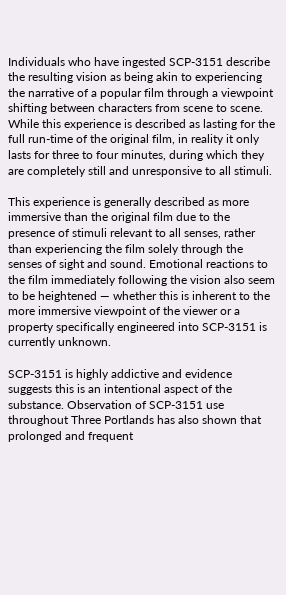Individuals who have ingested SCP-3151 describe the resulting vision as being akin to experiencing the narrative of a popular film through a viewpoint shifting between characters from scene to scene. While this experience is described as lasting for the full run-time of the original film, in reality it only lasts for three to four minutes, during which they are completely still and unresponsive to all stimuli.

This experience is generally described as more immersive than the original film due to the presence of stimuli relevant to all senses, rather than experiencing the film solely through the senses of sight and sound. Emotional reactions to the film immediately following the vision also seem to be heightened — whether this is inherent to the more immersive viewpoint of the viewer or a property specifically engineered into SCP-3151 is currently unknown.

SCP-3151 is highly addictive and evidence suggests this is an intentional aspect of the substance. Observation of SCP-3151 use throughout Three Portlands has also shown that prolonged and frequent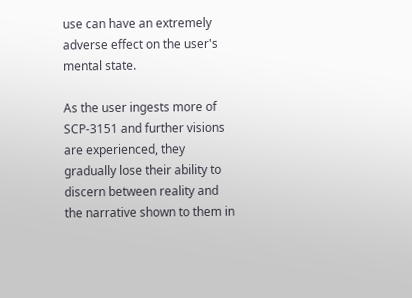use can have an extremely adverse effect on the user's mental state.

As the user ingests more of SCP-3151 and further visions are experienced, they gradually lose their ability to discern between reality and the narrative shown to them in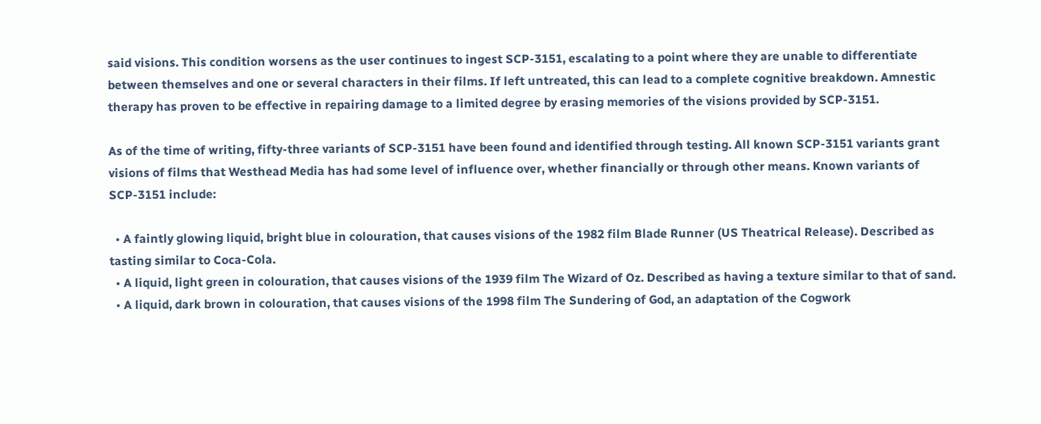said visions. This condition worsens as the user continues to ingest SCP-3151, escalating to a point where they are unable to differentiate between themselves and one or several characters in their films. If left untreated, this can lead to a complete cognitive breakdown. Amnestic therapy has proven to be effective in repairing damage to a limited degree by erasing memories of the visions provided by SCP-3151.

As of the time of writing, fifty-three variants of SCP-3151 have been found and identified through testing. All known SCP-3151 variants grant visions of films that Westhead Media has had some level of influence over, whether financially or through other means. Known variants of SCP-3151 include:

  • A faintly glowing liquid, bright blue in colouration, that causes visions of the 1982 film Blade Runner (US Theatrical Release). Described as tasting similar to Coca-Cola.
  • A liquid, light green in colouration, that causes visions of the 1939 film The Wizard of Oz. Described as having a texture similar to that of sand.
  • A liquid, dark brown in colouration, that causes visions of the 1998 film The Sundering of God, an adaptation of the Cogwork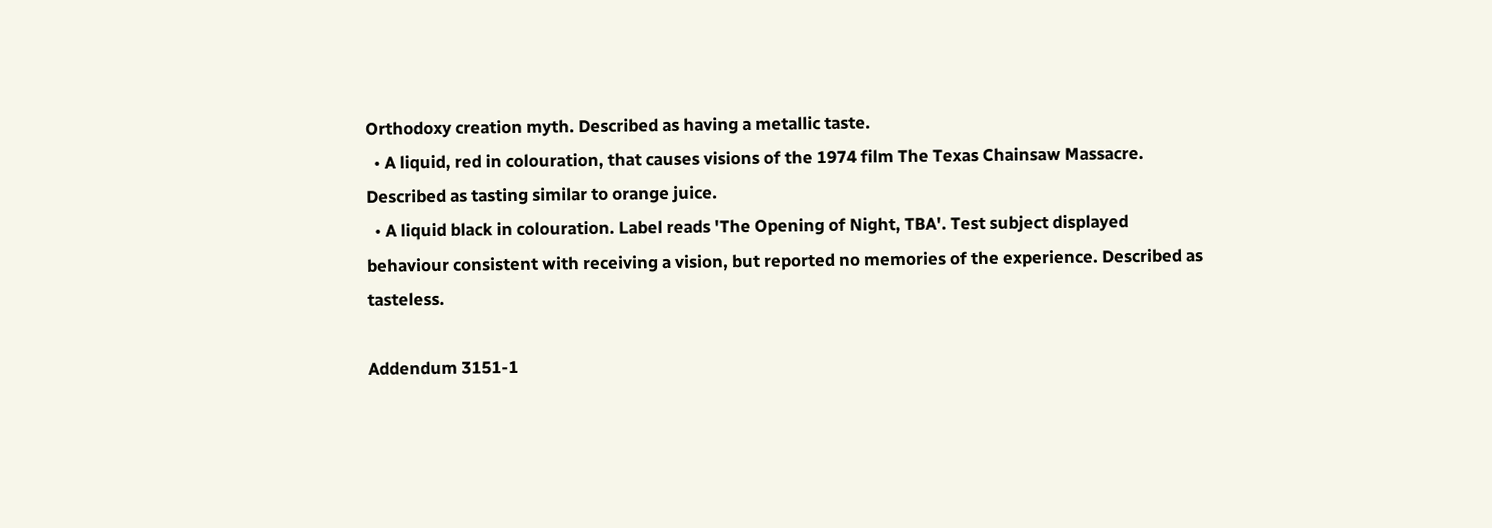Orthodoxy creation myth. Described as having a metallic taste.
  • A liquid, red in colouration, that causes visions of the 1974 film The Texas Chainsaw Massacre. Described as tasting similar to orange juice.
  • A liquid black in colouration. Label reads 'The Opening of Night, TBA'. Test subject displayed behaviour consistent with receiving a vision, but reported no memories of the experience. Described as tasteless.

Addendum 3151-1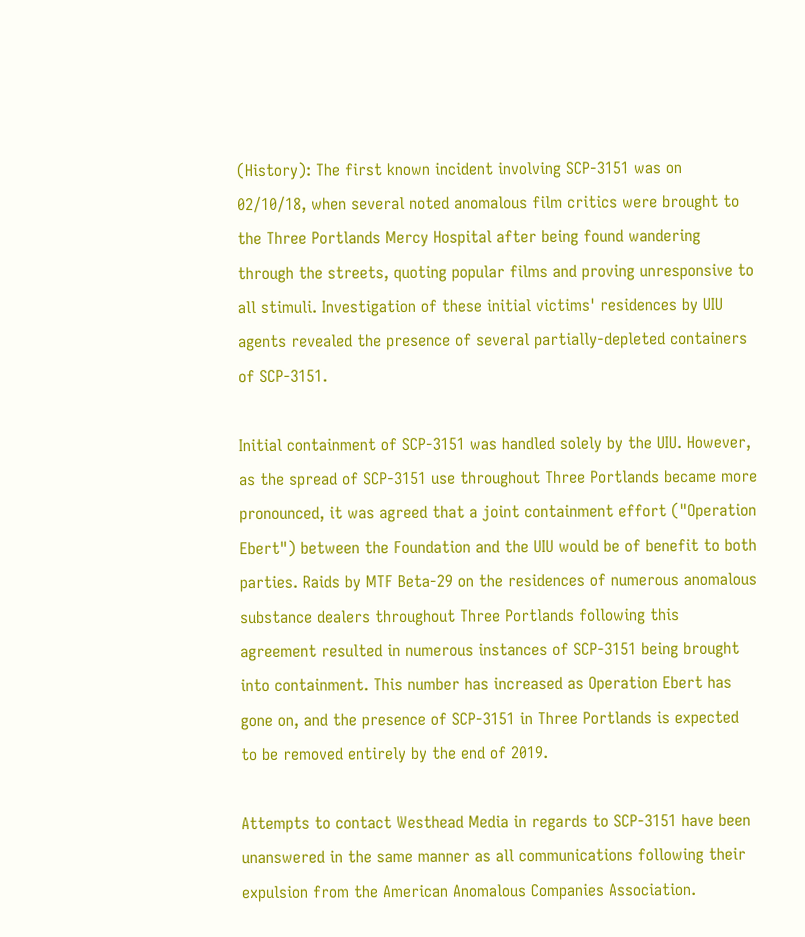(History): The first known incident involving SCP-3151 was on 02/10/18, when several noted anomalous film critics were brought to the Three Portlands Mercy Hospital after being found wandering through the streets, quoting popular films and proving unresponsive to all stimuli. Investigation of these initial victims' residences by UIU agents revealed the presence of several partially-depleted containers of SCP-3151.

Initial containment of SCP-3151 was handled solely by the UIU. However, as the spread of SCP-3151 use throughout Three Portlands became more pronounced, it was agreed that a joint containment effort ("Operation Ebert") between the Foundation and the UIU would be of benefit to both parties. Raids by MTF Beta-29 on the residences of numerous anomalous substance dealers throughout Three Portlands following this agreement resulted in numerous instances of SCP-3151 being brought into containment. This number has increased as Operation Ebert has gone on, and the presence of SCP-3151 in Three Portlands is expected to be removed entirely by the end of 2019.

Attempts to contact Westhead Media in regards to SCP-3151 have been unanswered in the same manner as all communications following their expulsion from the American Anomalous Companies Association.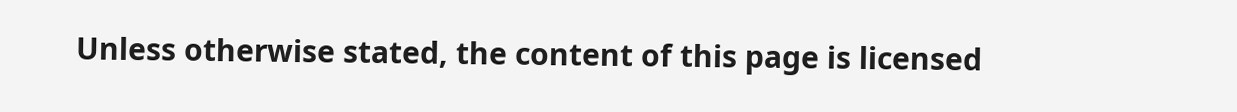Unless otherwise stated, the content of this page is licensed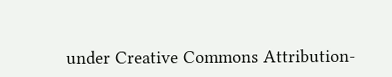under Creative Commons Attribution-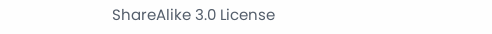ShareAlike 3.0 License